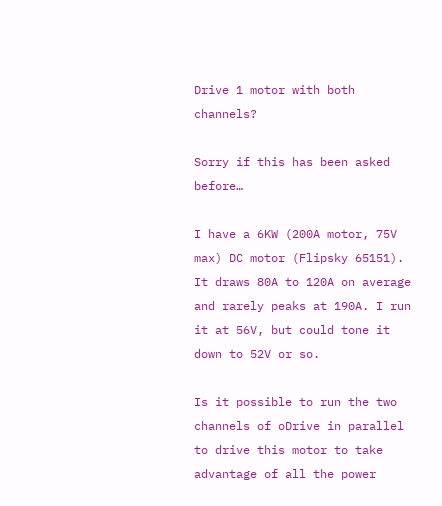Drive 1 motor with both channels?

Sorry if this has been asked before…

I have a 6KW (200A motor, 75V max) DC motor (Flipsky 65151). It draws 80A to 120A on average and rarely peaks at 190A. I run it at 56V, but could tone it down to 52V or so.

Is it possible to run the two channels of oDrive in parallel to drive this motor to take advantage of all the power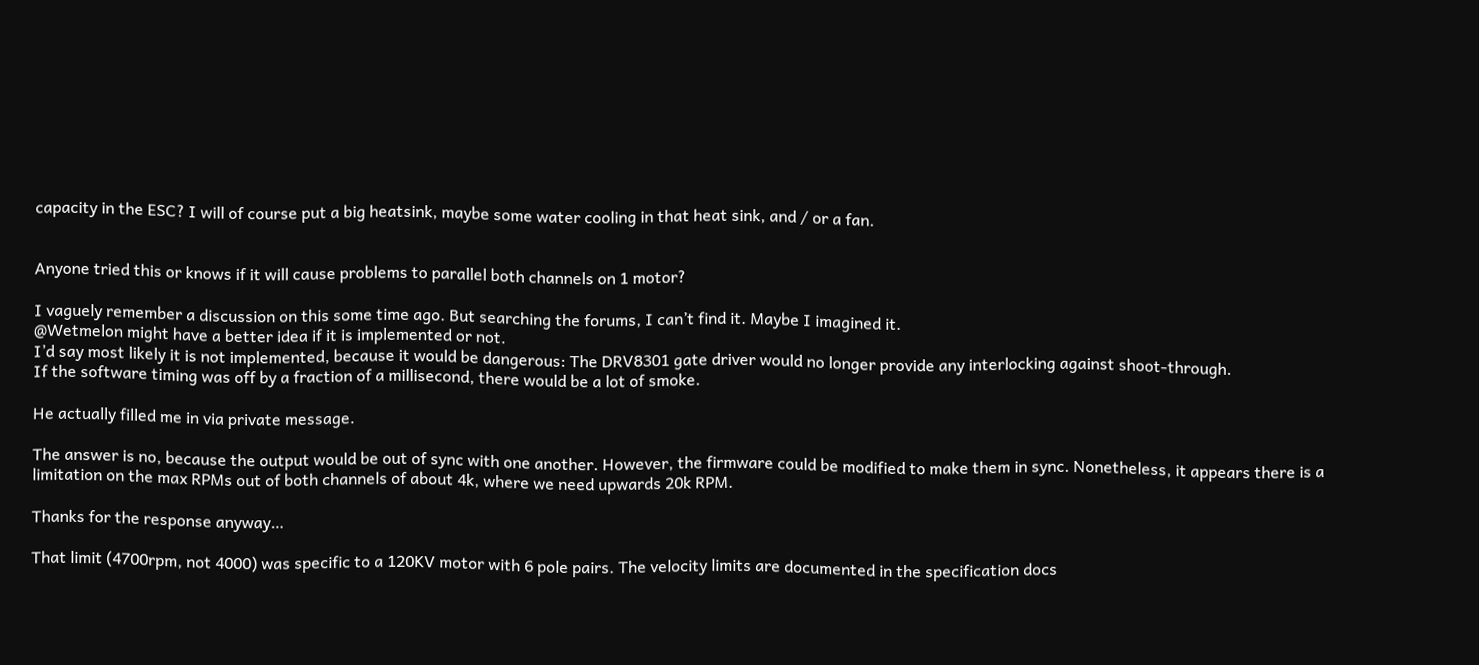capacity in the ESC? I will of course put a big heatsink, maybe some water cooling in that heat sink, and / or a fan.


Anyone tried this or knows if it will cause problems to parallel both channels on 1 motor?

I vaguely remember a discussion on this some time ago. But searching the forums, I can’t find it. Maybe I imagined it.
@Wetmelon might have a better idea if it is implemented or not.
I’d say most likely it is not implemented, because it would be dangerous: The DRV8301 gate driver would no longer provide any interlocking against shoot-through.
If the software timing was off by a fraction of a millisecond, there would be a lot of smoke.

He actually filled me in via private message.

The answer is no, because the output would be out of sync with one another. However, the firmware could be modified to make them in sync. Nonetheless, it appears there is a limitation on the max RPMs out of both channels of about 4k, where we need upwards 20k RPM.

Thanks for the response anyway…

That limit (4700rpm, not 4000) was specific to a 120KV motor with 6 pole pairs. The velocity limits are documented in the specification docs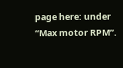page here: under “Max motor RPM”.